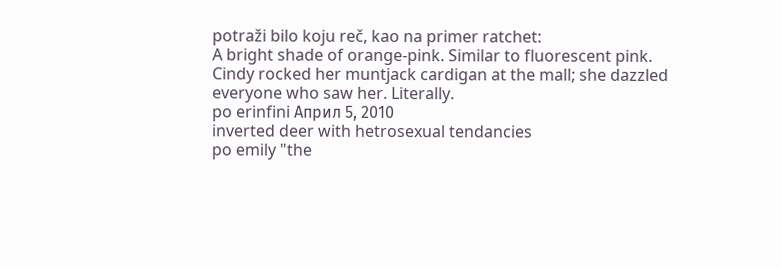potraži bilo koju reč, kao na primer ratchet:
A bright shade of orange-pink. Similar to fluorescent pink.
Cindy rocked her muntjack cardigan at the mall; she dazzled everyone who saw her. Literally.
po erinfini Април 5, 2010
inverted deer with hetrosexual tendancies
po emily "the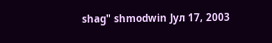shag" shmodwin Јул 17, 2003